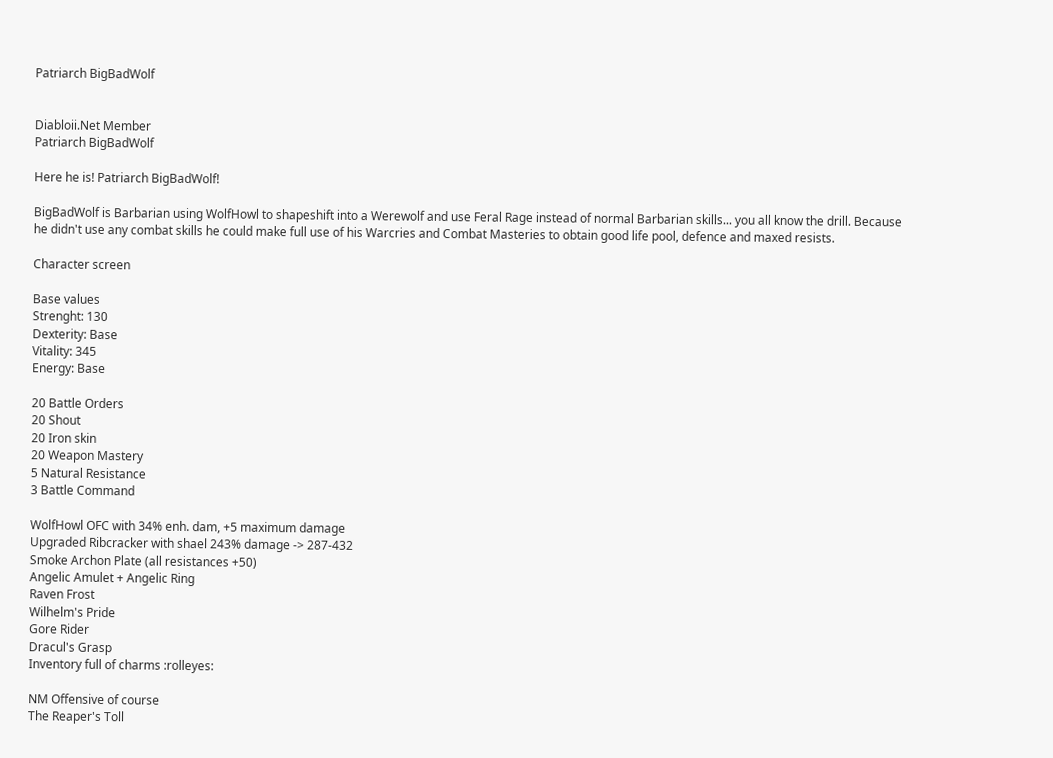Patriarch BigBadWolf


Diabloii.Net Member
Patriarch BigBadWolf

Here he is! Patriarch BigBadWolf!

BigBadWolf is Barbarian using WolfHowl to shapeshift into a Werewolf and use Feral Rage instead of normal Barbarian skills... you all know the drill. Because he didn't use any combat skills he could make full use of his Warcries and Combat Masteries to obtain good life pool, defence and maxed resists.

Character screen

Base values
Strenght: 130
Dexterity: Base
Vitality: 345
Energy: Base

20 Battle Orders
20 Shout
20 Iron skin
20 Weapon Mastery
5 Natural Resistance
3 Battle Command

WolfHowl OFC with 34% enh. dam, +5 maximum damage
Upgraded Ribcracker with shael 243% damage -> 287-432
Smoke Archon Plate (all resistances +50)
Angelic Amulet + Angelic Ring
Raven Frost
Wilhelm's Pride
Gore Rider
Dracul's Grasp
Inventory full of charms :rolleyes:

NM Offensive of course
The Reaper's Toll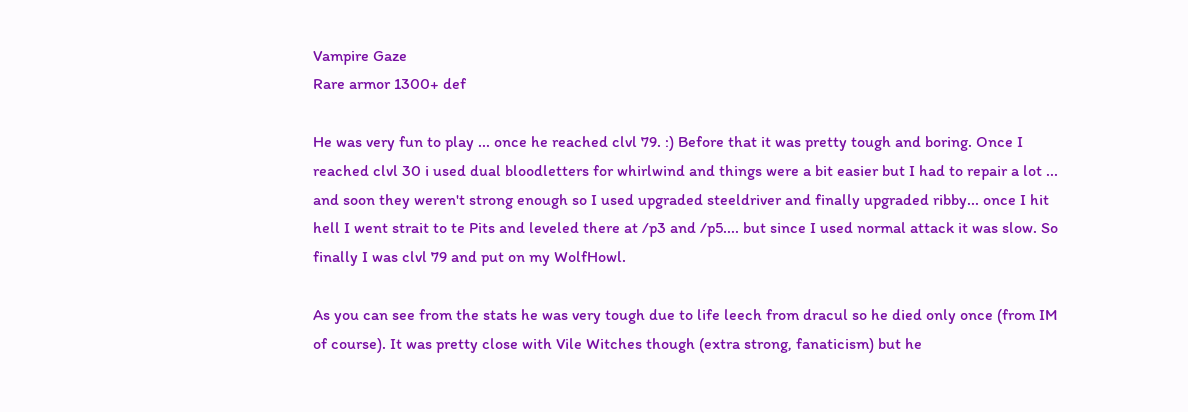Vampire Gaze
Rare armor 1300+ def

He was very fun to play ... once he reached clvl 79. :) Before that it was pretty tough and boring. Once I reached clvl 30 i used dual bloodletters for whirlwind and things were a bit easier but I had to repair a lot ... and soon they weren't strong enough so I used upgraded steeldriver and finally upgraded ribby... once I hit hell I went strait to te Pits and leveled there at /p3 and /p5.... but since I used normal attack it was slow. So finally I was clvl 79 and put on my WolfHowl.

As you can see from the stats he was very tough due to life leech from dracul so he died only once (from IM of course). It was pretty close with Vile Witches though (extra strong, fanaticism) but he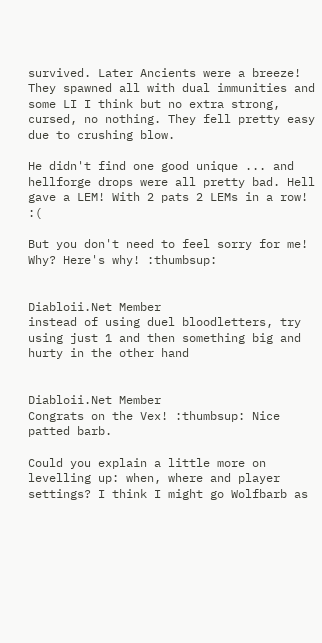survived. Later Ancients were a breeze! They spawned all with dual immunities and some LI I think but no extra strong, cursed, no nothing. They fell pretty easy due to crushing blow.

He didn't find one good unique ... and hellforge drops were all pretty bad. Hell gave a LEM! With 2 pats 2 LEMs in a row! :(

But you don't need to feel sorry for me! Why? Here's why! :thumbsup:


Diabloii.Net Member
instead of using duel bloodletters, try using just 1 and then something big and hurty in the other hand


Diabloii.Net Member
Congrats on the Vex! :thumbsup: Nice patted barb.

Could you explain a little more on levelling up: when, where and player settings? I think I might go Wolfbarb as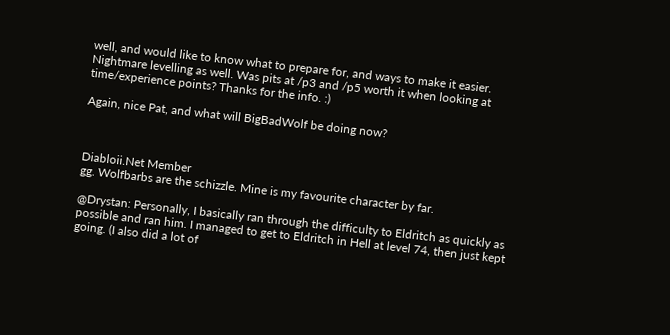well, and would like to know what to prepare for, and ways to make it easier. Nightmare levelling as well. Was pits at /p3 and /p5 worth it when looking at time/experience points? Thanks for the info. :)

Again, nice Pat, and what will BigBadWolf be doing now?



Diabloii.Net Member
gg. Wolfbarbs are the schizzle. Mine is my favourite character by far.

@Drystan: Personally, I basically ran through the difficulty to Eldritch as quickly as possible and ran him. I managed to get to Eldritch in Hell at level 74, then just kept going. (I also did a lot of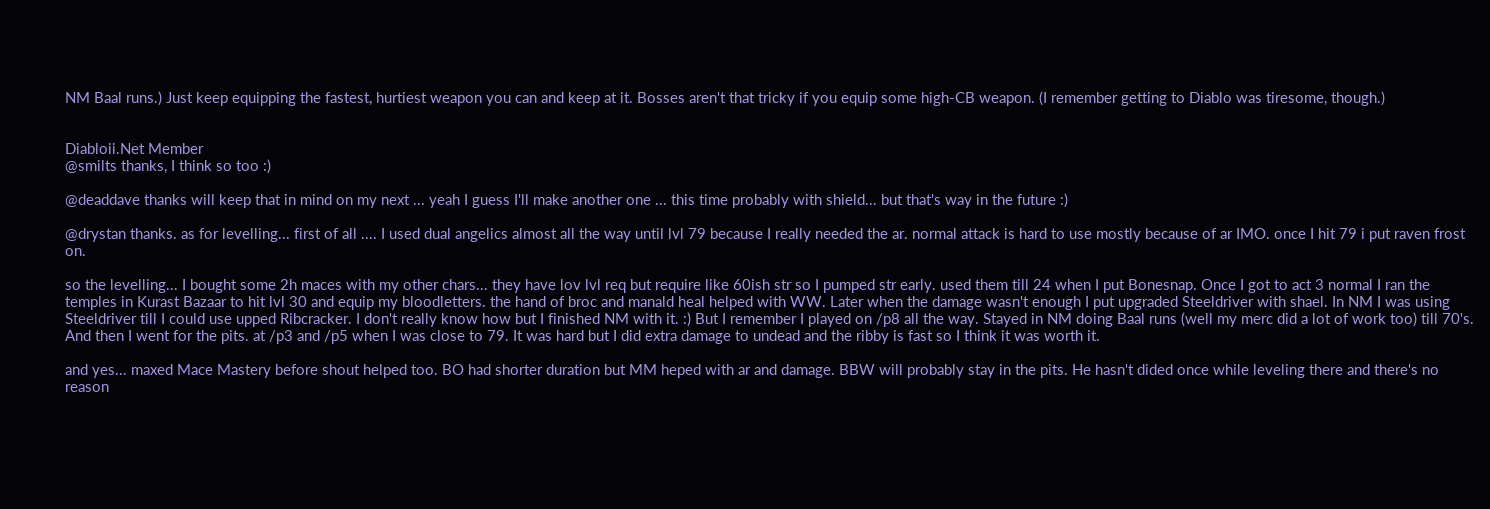NM Baal runs.) Just keep equipping the fastest, hurtiest weapon you can and keep at it. Bosses aren't that tricky if you equip some high-CB weapon. (I remember getting to Diablo was tiresome, though.)


Diabloii.Net Member
@smilts thanks, I think so too :)

@deaddave thanks will keep that in mind on my next ... yeah I guess I'll make another one ... this time probably with shield... but that's way in the future :)

@drystan thanks. as for levelling... first of all .... I used dual angelics almost all the way until lvl 79 because I really needed the ar. normal attack is hard to use mostly because of ar IMO. once I hit 79 i put raven frost on.

so the levelling... I bought some 2h maces with my other chars... they have lov lvl req but require like 60ish str so I pumped str early. used them till 24 when I put Bonesnap. Once I got to act 3 normal I ran the temples in Kurast Bazaar to hit lvl 30 and equip my bloodletters. the hand of broc and manald heal helped with WW. Later when the damage wasn't enough I put upgraded Steeldriver with shael. In NM I was using Steeldriver till I could use upped Ribcracker. I don't really know how but I finished NM with it. :) But I remember I played on /p8 all the way. Stayed in NM doing Baal runs (well my merc did a lot of work too) till 70's. And then I went for the pits. at /p3 and /p5 when I was close to 79. It was hard but I did extra damage to undead and the ribby is fast so I think it was worth it.

and yes... maxed Mace Mastery before shout helped too. BO had shorter duration but MM heped with ar and damage. BBW will probably stay in the pits. He hasn't dided once while leveling there and there's no reason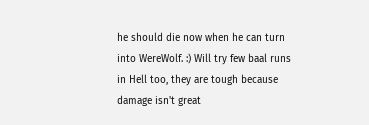he should die now when he can turn into WereWolf. :) Will try few baal runs in Hell too, they are tough because damage isn't great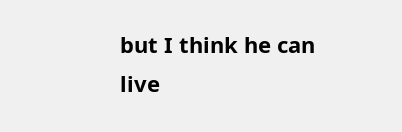but I think he can live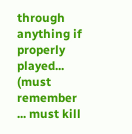through anything if properly played... (must remember ... must kill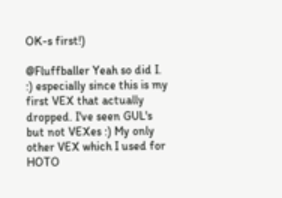OK-s first!)

@Fluffballer Yeah so did I. :) especially since this is my first VEX that actually dropped. I've seen GUL's but not VEXes :) My only other VEX which I used for HOTO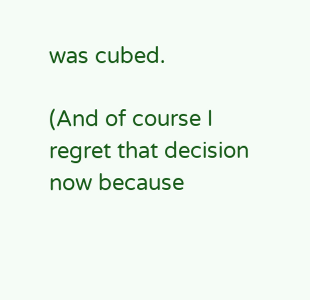was cubed.

(And of course I regret that decision now because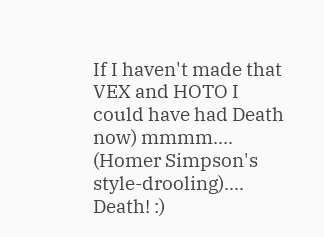If I haven't made that VEX and HOTO I could have had Death now) mmmm.... (Homer Simpson's style-drooling).... Death! :)